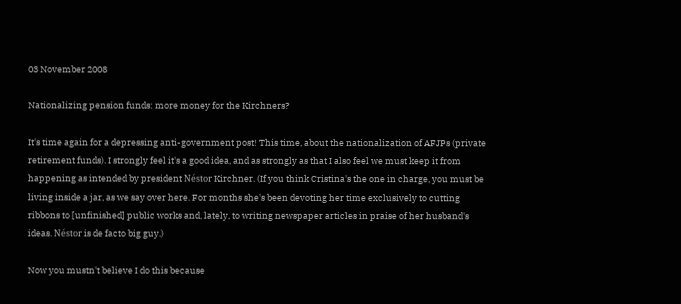03 November 2008

Nationalizing pension funds: more money for the Kirchners?

It's time again for a depressing anti-government post! This time, about the nationalization of AFJPs (private retirement funds). I strongly feel it's a good idea, and as strongly as that I also feel we must keep it from happening as intended by president Néstor Kirchner. (If you think Cristina's the one in charge, you must be living inside a jar, as we say over here. For months she's been devoting her time exclusively to cutting ribbons to [unfinished] public works and, lately, to writing newspaper articles in praise of her husband's ideas. Néstor is de facto big guy.)

Now you mustn't believe I do this because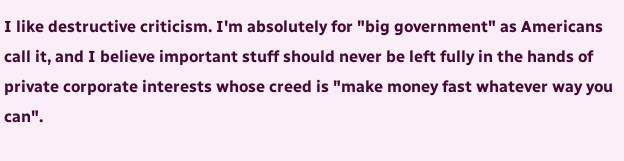I like destructive criticism. I'm absolutely for "big government" as Americans call it, and I believe important stuff should never be left fully in the hands of private corporate interests whose creed is "make money fast whatever way you can".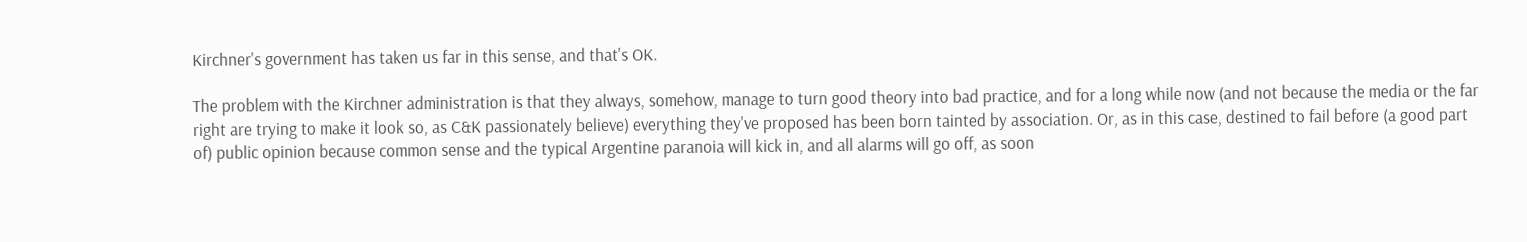Kirchner's government has taken us far in this sense, and that's OK.

The problem with the Kirchner administration is that they always, somehow, manage to turn good theory into bad practice, and for a long while now (and not because the media or the far right are trying to make it look so, as C&K passionately believe) everything they've proposed has been born tainted by association. Or, as in this case, destined to fail before (a good part of) public opinion because common sense and the typical Argentine paranoia will kick in, and all alarms will go off, as soon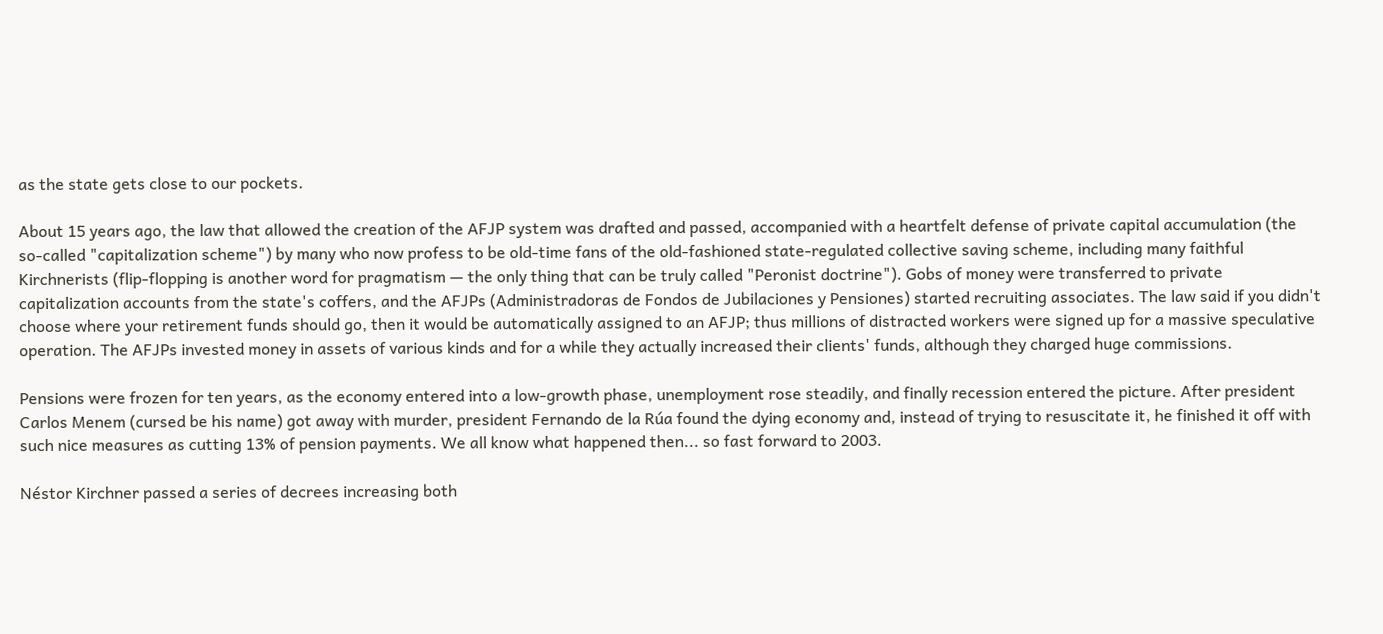as the state gets close to our pockets.

About 15 years ago, the law that allowed the creation of the AFJP system was drafted and passed, accompanied with a heartfelt defense of private capital accumulation (the so-called "capitalization scheme") by many who now profess to be old-time fans of the old-fashioned state-regulated collective saving scheme, including many faithful Kirchnerists (flip-flopping is another word for pragmatism — the only thing that can be truly called "Peronist doctrine"). Gobs of money were transferred to private capitalization accounts from the state's coffers, and the AFJPs (Administradoras de Fondos de Jubilaciones y Pensiones) started recruiting associates. The law said if you didn't choose where your retirement funds should go, then it would be automatically assigned to an AFJP; thus millions of distracted workers were signed up for a massive speculative operation. The AFJPs invested money in assets of various kinds and for a while they actually increased their clients' funds, although they charged huge commissions.

Pensions were frozen for ten years, as the economy entered into a low-growth phase, unemployment rose steadily, and finally recession entered the picture. After president Carlos Menem (cursed be his name) got away with murder, president Fernando de la Rúa found the dying economy and, instead of trying to resuscitate it, he finished it off with such nice measures as cutting 13% of pension payments. We all know what happened then... so fast forward to 2003.

Néstor Kirchner passed a series of decrees increasing both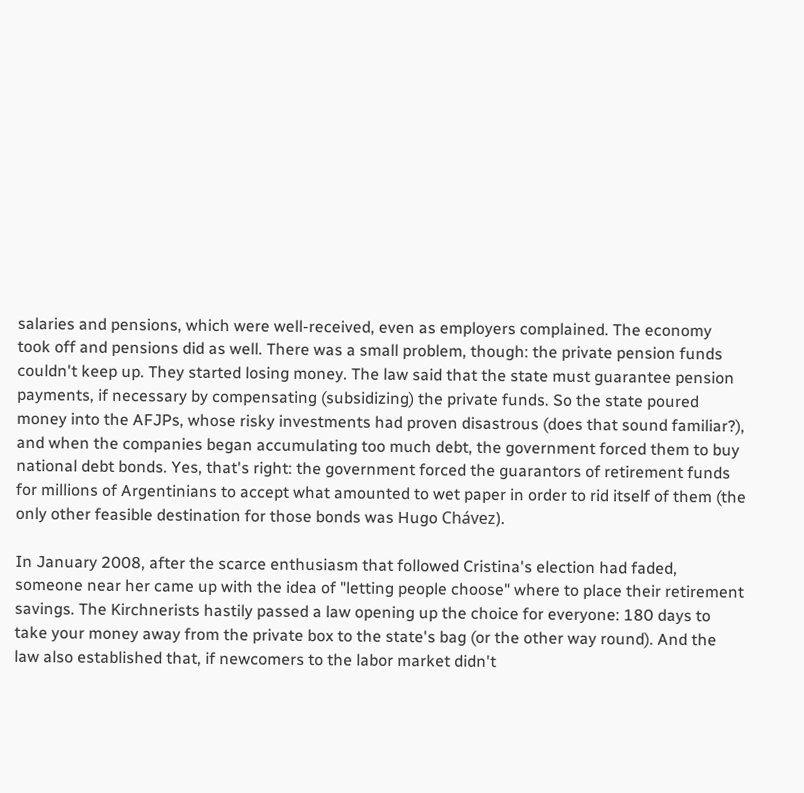salaries and pensions, which were well-received, even as employers complained. The economy took off and pensions did as well. There was a small problem, though: the private pension funds couldn't keep up. They started losing money. The law said that the state must guarantee pension payments, if necessary by compensating (subsidizing) the private funds. So the state poured money into the AFJPs, whose risky investments had proven disastrous (does that sound familiar?), and when the companies began accumulating too much debt, the government forced them to buy national debt bonds. Yes, that's right: the government forced the guarantors of retirement funds for millions of Argentinians to accept what amounted to wet paper in order to rid itself of them (the only other feasible destination for those bonds was Hugo Chávez).

In January 2008, after the scarce enthusiasm that followed Cristina's election had faded, someone near her came up with the idea of "letting people choose" where to place their retirement savings. The Kirchnerists hastily passed a law opening up the choice for everyone: 180 days to take your money away from the private box to the state's bag (or the other way round). And the law also established that, if newcomers to the labor market didn't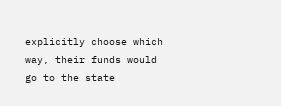explicitly choose which way, their funds would go to the state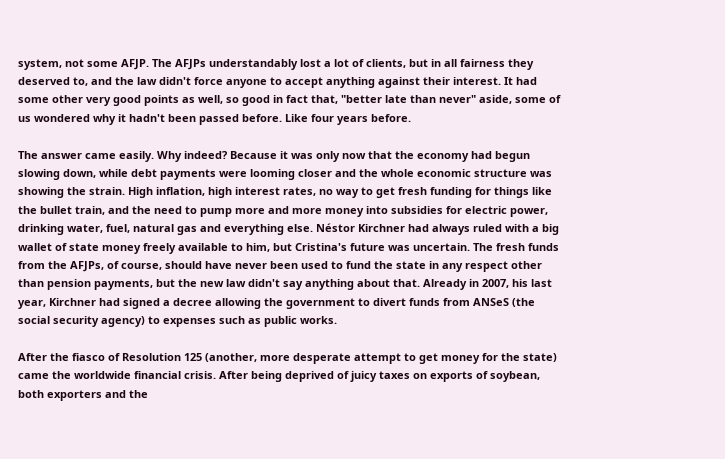system, not some AFJP. The AFJPs understandably lost a lot of clients, but in all fairness they deserved to, and the law didn't force anyone to accept anything against their interest. It had some other very good points as well, so good in fact that, "better late than never" aside, some of us wondered why it hadn't been passed before. Like four years before.

The answer came easily. Why indeed? Because it was only now that the economy had begun slowing down, while debt payments were looming closer and the whole economic structure was showing the strain. High inflation, high interest rates, no way to get fresh funding for things like the bullet train, and the need to pump more and more money into subsidies for electric power, drinking water, fuel, natural gas and everything else. Néstor Kirchner had always ruled with a big wallet of state money freely available to him, but Cristina's future was uncertain. The fresh funds from the AFJPs, of course, should have never been used to fund the state in any respect other than pension payments, but the new law didn't say anything about that. Already in 2007, his last year, Kirchner had signed a decree allowing the government to divert funds from ANSeS (the social security agency) to expenses such as public works.

After the fiasco of Resolution 125 (another, more desperate attempt to get money for the state) came the worldwide financial crisis. After being deprived of juicy taxes on exports of soybean, both exporters and the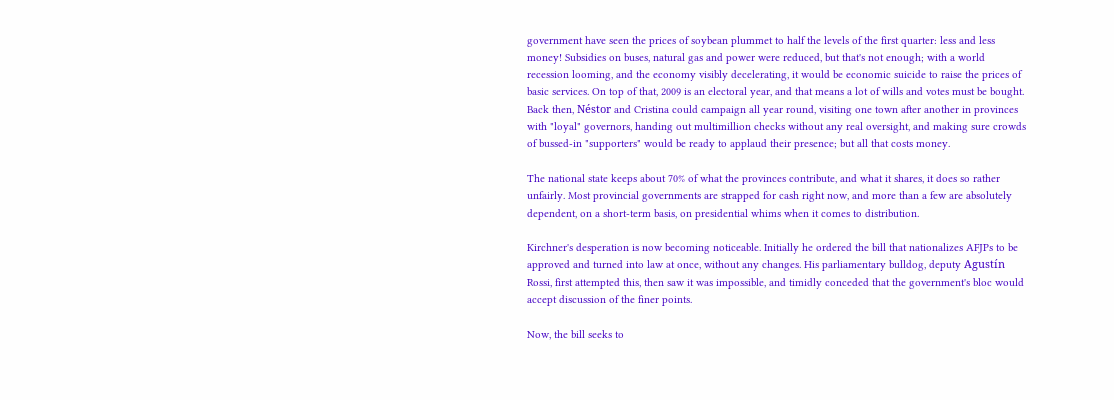government have seen the prices of soybean plummet to half the levels of the first quarter: less and less money! Subsidies on buses, natural gas and power were reduced, but that's not enough; with a world recession looming, and the economy visibly decelerating, it would be economic suicide to raise the prices of basic services. On top of that, 2009 is an electoral year, and that means a lot of wills and votes must be bought. Back then, Néstor and Cristina could campaign all year round, visiting one town after another in provinces with "loyal" governors, handing out multimillion checks without any real oversight, and making sure crowds of bussed-in "supporters" would be ready to applaud their presence; but all that costs money.

The national state keeps about 70% of what the provinces contribute, and what it shares, it does so rather unfairly. Most provincial governments are strapped for cash right now, and more than a few are absolutely dependent, on a short-term basis, on presidential whims when it comes to distribution.

Kirchner's desperation is now becoming noticeable. Initially he ordered the bill that nationalizes AFJPs to be approved and turned into law at once, without any changes. His parliamentary bulldog, deputy Agustín Rossi, first attempted this, then saw it was impossible, and timidly conceded that the government's bloc would accept discussion of the finer points.

Now, the bill seeks to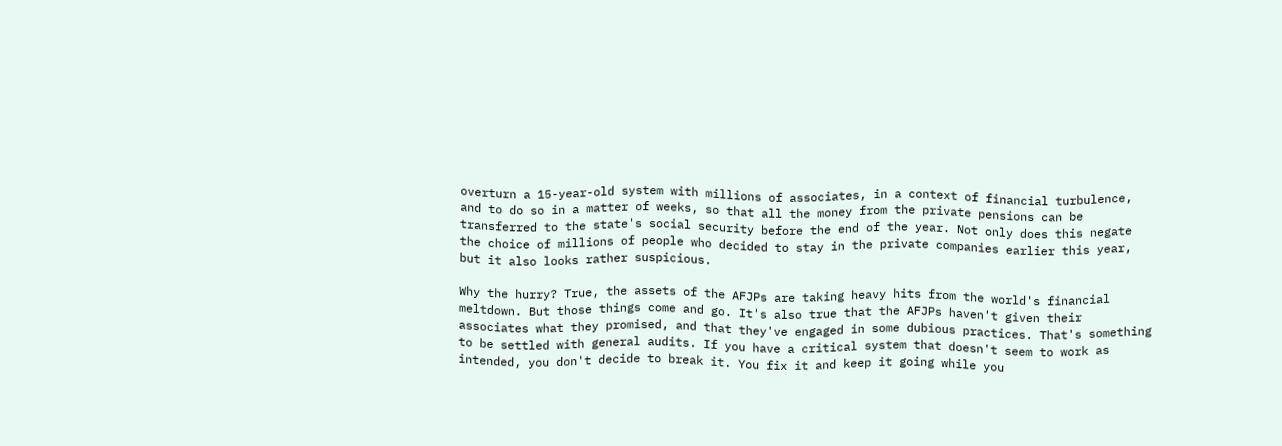overturn a 15-year-old system with millions of associates, in a context of financial turbulence, and to do so in a matter of weeks, so that all the money from the private pensions can be transferred to the state's social security before the end of the year. Not only does this negate the choice of millions of people who decided to stay in the private companies earlier this year, but it also looks rather suspicious.

Why the hurry? True, the assets of the AFJPs are taking heavy hits from the world's financial meltdown. But those things come and go. It's also true that the AFJPs haven't given their associates what they promised, and that they've engaged in some dubious practices. That's something to be settled with general audits. If you have a critical system that doesn't seem to work as intended, you don't decide to break it. You fix it and keep it going while you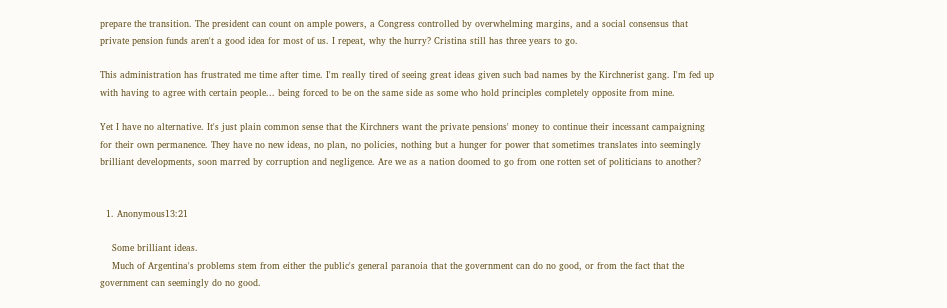prepare the transition. The president can count on ample powers, a Congress controlled by overwhelming margins, and a social consensus that private pension funds aren't a good idea for most of us. I repeat, why the hurry? Cristina still has three years to go.

This administration has frustrated me time after time. I'm really tired of seeing great ideas given such bad names by the Kirchnerist gang. I'm fed up with having to agree with certain people... being forced to be on the same side as some who hold principles completely opposite from mine.

Yet I have no alternative. It's just plain common sense that the Kirchners want the private pensions' money to continue their incessant campaigning for their own permanence. They have no new ideas, no plan, no policies, nothing but a hunger for power that sometimes translates into seemingly brilliant developments, soon marred by corruption and negligence. Are we as a nation doomed to go from one rotten set of politicians to another?


  1. Anonymous13:21

    Some brilliant ideas.
    Much of Argentina's problems stem from either the public's general paranoia that the government can do no good, or from the fact that the government can seemingly do no good.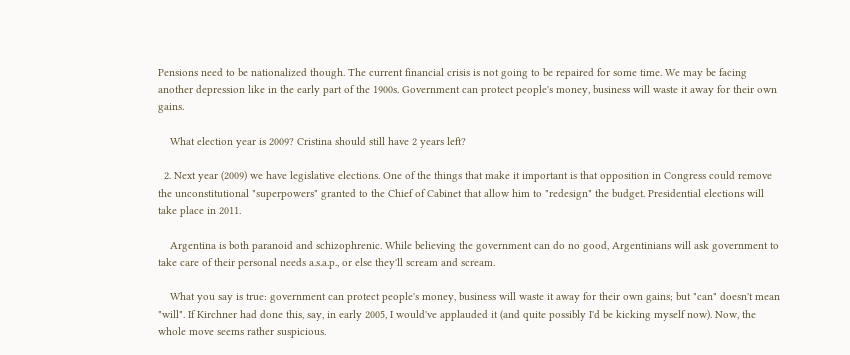Pensions need to be nationalized though. The current financial crisis is not going to be repaired for some time. We may be facing another depression like in the early part of the 1900s. Government can protect people's money, business will waste it away for their own gains.

    What election year is 2009? Cristina should still have 2 years left?

  2. Next year (2009) we have legislative elections. One of the things that make it important is that opposition in Congress could remove the unconstitutional "superpowers" granted to the Chief of Cabinet that allow him to "redesign" the budget. Presidential elections will take place in 2011.

    Argentina is both paranoid and schizophrenic. While believing the government can do no good, Argentinians will ask government to take care of their personal needs a.s.a.p., or else they'll scream and scream.

    What you say is true: government can protect people's money, business will waste it away for their own gains; but "can" doesn't mean "will". If Kirchner had done this, say, in early 2005, I would've applauded it (and quite possibly I'd be kicking myself now). Now, the whole move seems rather suspicious.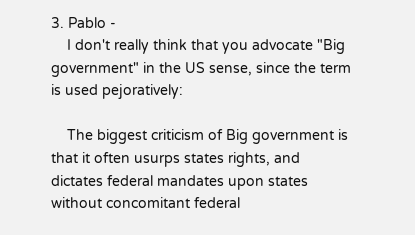3. Pablo -
    I don't really think that you advocate "Big government" in the US sense, since the term is used pejoratively:

    The biggest criticism of Big government is that it often usurps states rights, and dictates federal mandates upon states without concomitant federal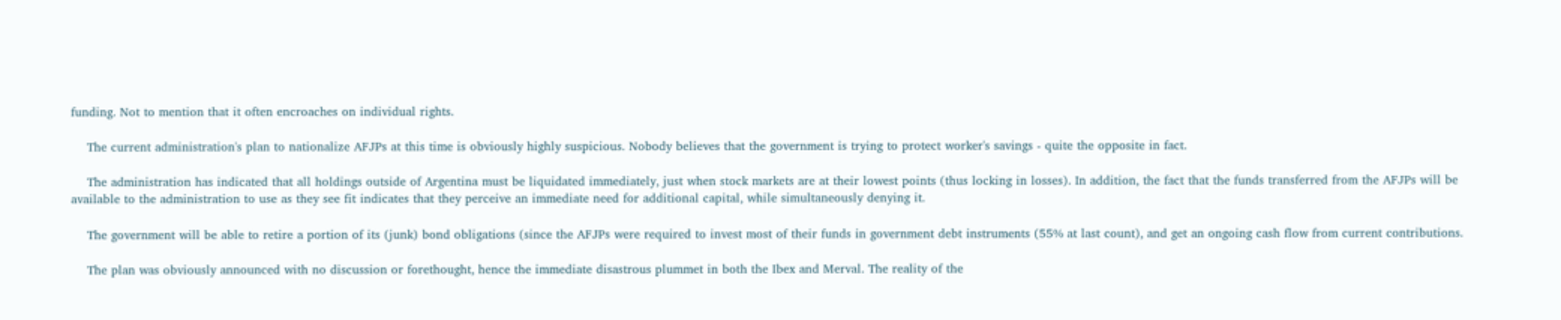funding. Not to mention that it often encroaches on individual rights.

    The current administration's plan to nationalize AFJPs at this time is obviously highly suspicious. Nobody believes that the government is trying to protect worker's savings - quite the opposite in fact.

    The administration has indicated that all holdings outside of Argentina must be liquidated immediately, just when stock markets are at their lowest points (thus locking in losses). In addition, the fact that the funds transferred from the AFJPs will be available to the administration to use as they see fit indicates that they perceive an immediate need for additional capital, while simultaneously denying it.

    The government will be able to retire a portion of its (junk) bond obligations (since the AFJPs were required to invest most of their funds in government debt instruments (55% at last count), and get an ongoing cash flow from current contributions.

    The plan was obviously announced with no discussion or forethought, hence the immediate disastrous plummet in both the Ibex and Merval. The reality of the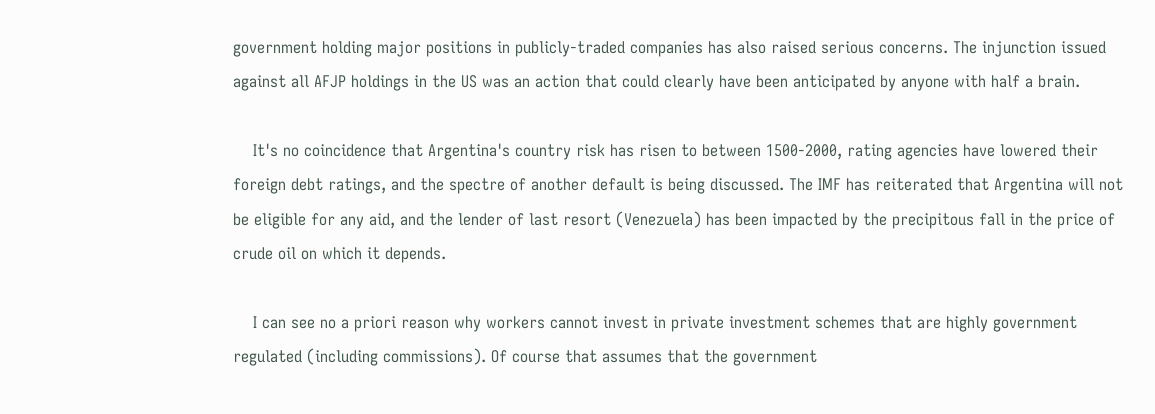government holding major positions in publicly-traded companies has also raised serious concerns. The injunction issued against all AFJP holdings in the US was an action that could clearly have been anticipated by anyone with half a brain.

    It's no coincidence that Argentina's country risk has risen to between 1500-2000, rating agencies have lowered their foreign debt ratings, and the spectre of another default is being discussed. The IMF has reiterated that Argentina will not be eligible for any aid, and the lender of last resort (Venezuela) has been impacted by the precipitous fall in the price of crude oil on which it depends.

    I can see no a priori reason why workers cannot invest in private investment schemes that are highly government regulated (including commissions). Of course that assumes that the government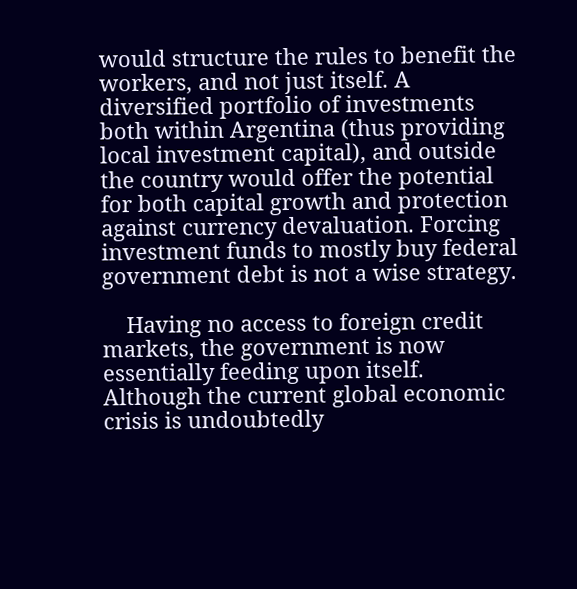would structure the rules to benefit the workers, and not just itself. A diversified portfolio of investments both within Argentina (thus providing local investment capital), and outside the country would offer the potential for both capital growth and protection against currency devaluation. Forcing investment funds to mostly buy federal government debt is not a wise strategy.

    Having no access to foreign credit markets, the government is now essentially feeding upon itself. Although the current global economic crisis is undoubtedly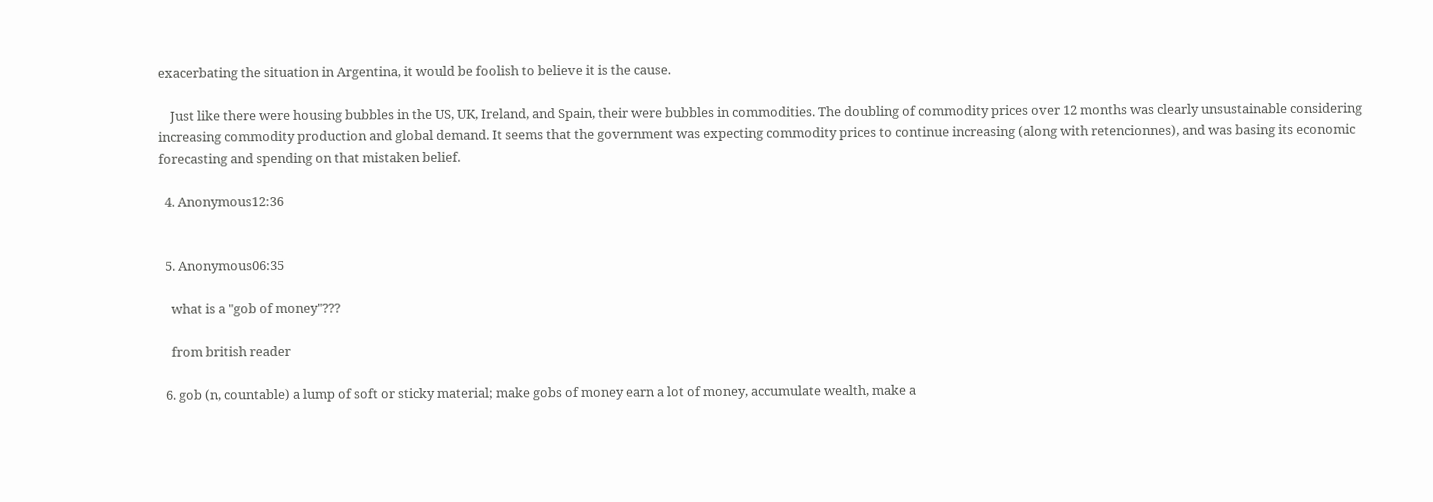exacerbating the situation in Argentina, it would be foolish to believe it is the cause.

    Just like there were housing bubbles in the US, UK, Ireland, and Spain, their were bubbles in commodities. The doubling of commodity prices over 12 months was clearly unsustainable considering increasing commodity production and global demand. It seems that the government was expecting commodity prices to continue increasing (along with retencionnes), and was basing its economic forecasting and spending on that mistaken belief.

  4. Anonymous12:36


  5. Anonymous06:35

    what is a "gob of money"???

    from british reader

  6. gob (n, countable) a lump of soft or sticky material; make gobs of money earn a lot of money, accumulate wealth, make a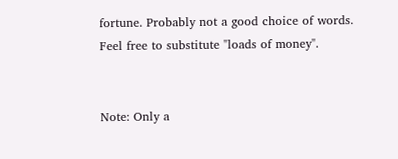fortune. Probably not a good choice of words. Feel free to substitute "loads of money".


Note: Only a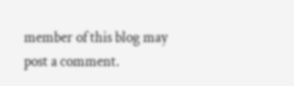member of this blog may post a comment.